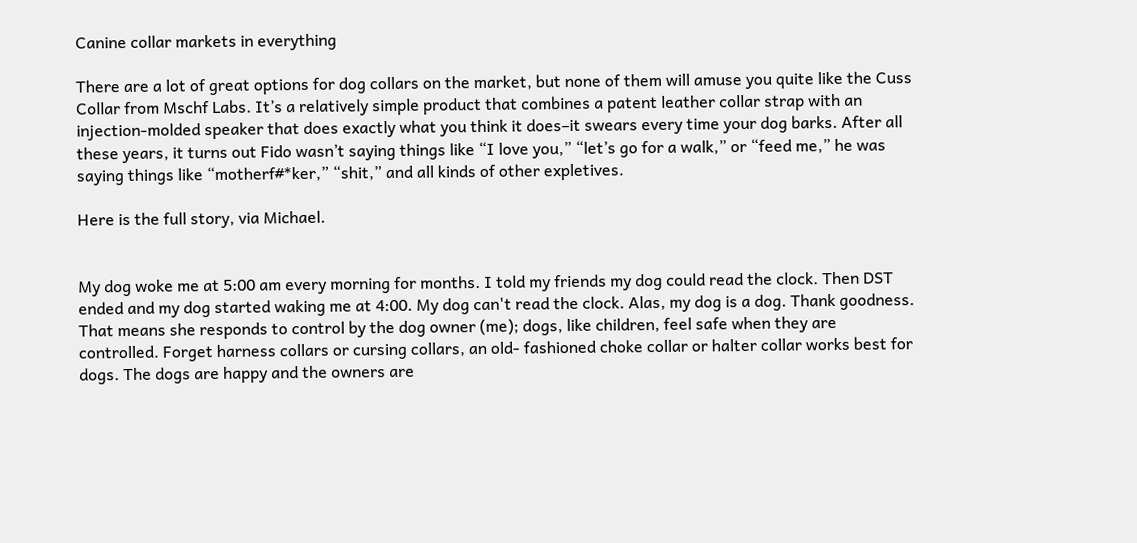Canine collar markets in everything

There are a lot of great options for dog collars on the market, but none of them will amuse you quite like the Cuss Collar from Mschf Labs. It’s a relatively simple product that combines a patent leather collar strap with an injection-molded speaker that does exactly what you think it does–it swears every time your dog barks. After all these years, it turns out Fido wasn’t saying things like “I love you,” “let’s go for a walk,” or “feed me,” he was saying things like “motherf#*ker,” “shit,” and all kinds of other expletives.

Here is the full story, via Michael.


My dog woke me at 5:00 am every morning for months. I told my friends my dog could read the clock. Then DST ended and my dog started waking me at 4:00. My dog can't read the clock. Alas, my dog is a dog. Thank goodness. That means she responds to control by the dog owner (me); dogs, like children, feel safe when they are controlled. Forget harness collars or cursing collars, an old- fashioned choke collar or halter collar works best for dogs. The dogs are happy and the owners are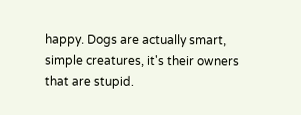happy. Dogs are actually smart, simple creatures, it's their owners that are stupid.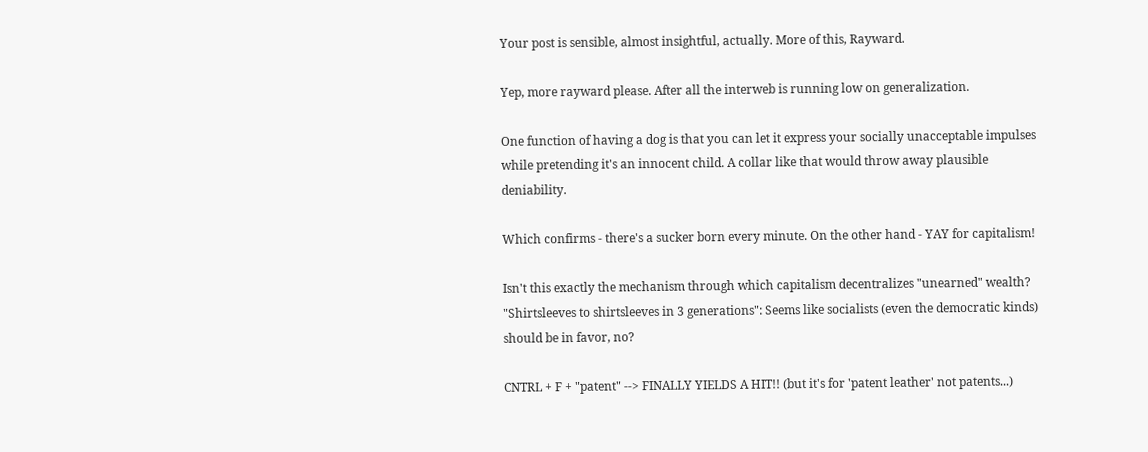Your post is sensible, almost insightful, actually. More of this, Rayward.

Yep, more rayward please. After all the interweb is running low on generalization.

One function of having a dog is that you can let it express your socially unacceptable impulses while pretending it's an innocent child. A collar like that would throw away plausible deniability.

Which confirms - there's a sucker born every minute. On the other hand - YAY for capitalism!

Isn't this exactly the mechanism through which capitalism decentralizes "unearned" wealth? "Shirtsleeves to shirtsleeves in 3 generations": Seems like socialists (even the democratic kinds) should be in favor, no?

CNTRL + F + "patent" --> FINALLY YIELDS A HIT!! (but it's for 'patent leather' not patents...)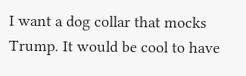I want a dog collar that mocks Trump. It would be cool to have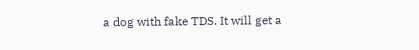a dog with fake TDS. It will get a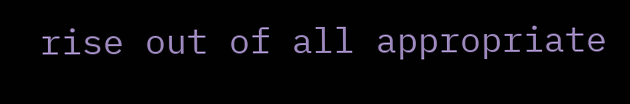rise out of all appropriate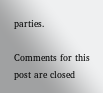parties.

Comments for this post are closed